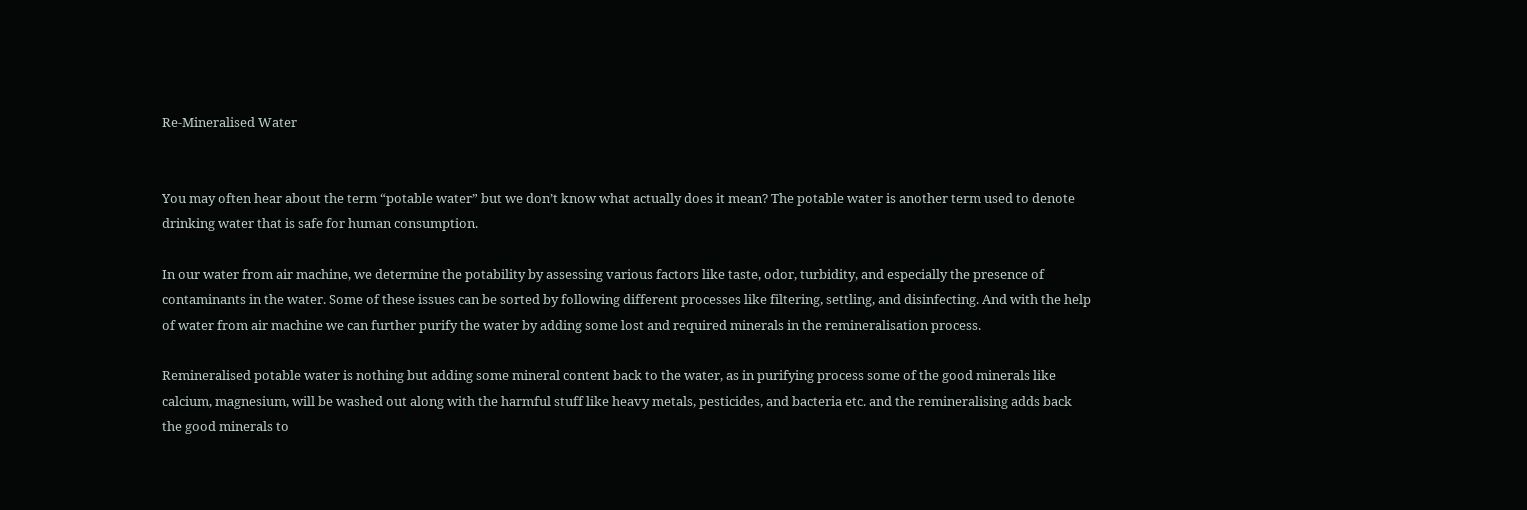Re-Mineralised Water


You may often hear about the term “potable water” but we don’t know what actually does it mean? The potable water is another term used to denote drinking water that is safe for human consumption.

In our water from air machine, we determine the potability by assessing various factors like taste, odor, turbidity, and especially the presence of contaminants in the water. Some of these issues can be sorted by following different processes like filtering, settling, and disinfecting. And with the help of water from air machine we can further purify the water by adding some lost and required minerals in the remineralisation process.

Remineralised potable water is nothing but adding some mineral content back to the water, as in purifying process some of the good minerals like calcium, magnesium, will be washed out along with the harmful stuff like heavy metals, pesticides, and bacteria etc. and the remineralising adds back the good minerals to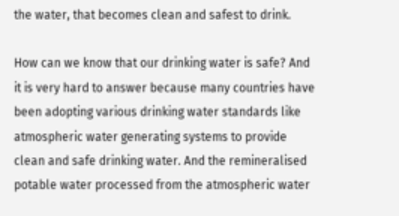the water, that becomes clean and safest to drink.

How can we know that our drinking water is safe? And it is very hard to answer because many countries have been adopting various drinking water standards like atmospheric water generating systems to provide clean and safe drinking water. And the remineralised potable water processed from the atmospheric water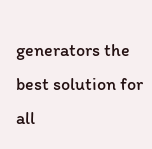generators the best solution for all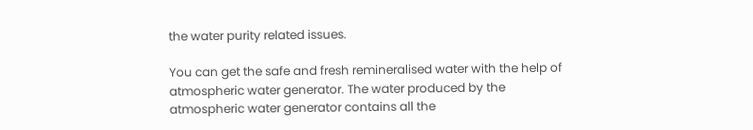the water purity related issues.

You can get the safe and fresh remineralised water with the help of atmospheric water generator. The water produced by the atmospheric water generator contains all the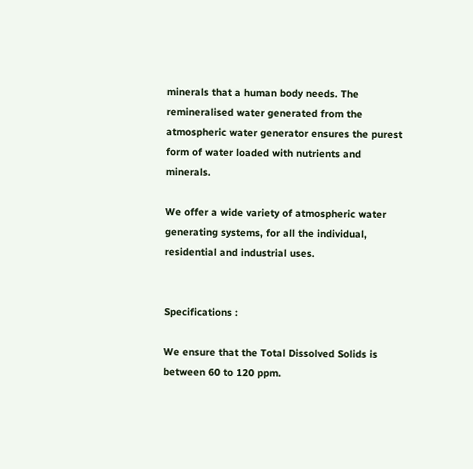minerals that a human body needs. The remineralised water generated from the atmospheric water generator ensures the purest form of water loaded with nutrients and minerals.

We offer a wide variety of atmospheric water generating systems, for all the individual, residential and industrial uses.


Specifications :

We ensure that the Total Dissolved Solids is between 60 to 120 ppm.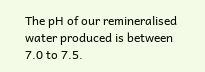The pH of our remineralised water produced is between 7.0 to 7.5.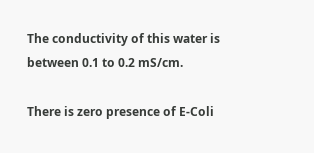The conductivity of this water is between 0.1 to 0.2 mS/cm.

There is zero presence of E-Coli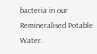bacteria in our Remineralised Potable Water.